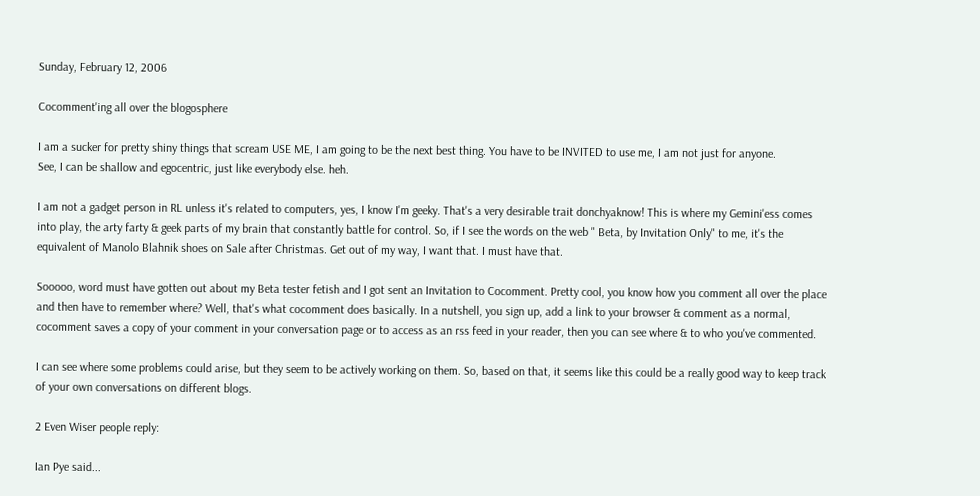Sunday, February 12, 2006

Cocomment'ing all over the blogosphere

I am a sucker for pretty shiny things that scream USE ME, I am going to be the next best thing. You have to be INVITED to use me, I am not just for anyone.
See, I can be shallow and egocentric, just like everybody else. heh.

I am not a gadget person in RL unless it's related to computers, yes, I know I'm geeky. That's a very desirable trait donchyaknow! This is where my Gemini'ess comes into play, the arty farty & geek parts of my brain that constantly battle for control. So, if I see the words on the web " Beta, by Invitation Only" to me, it's the equivalent of Manolo Blahnik shoes on Sale after Christmas. Get out of my way, I want that. I must have that.

Sooooo, word must have gotten out about my Beta tester fetish and I got sent an Invitation to Cocomment. Pretty cool, you know how you comment all over the place and then have to remember where? Well, that's what cocomment does basically. In a nutshell, you sign up, add a link to your browser & comment as a normal, cocomment saves a copy of your comment in your conversation page or to access as an rss feed in your reader, then you can see where & to who you've commented.

I can see where some problems could arise, but they seem to be actively working on them. So, based on that, it seems like this could be a really good way to keep track of your own conversations on different blogs.

2 Even Wiser people reply:

Ian Pye said...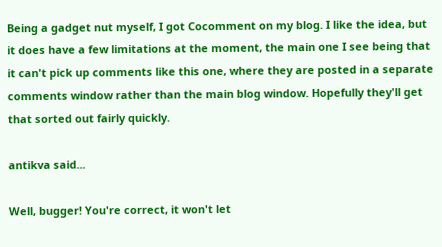Being a gadget nut myself, I got Cocomment on my blog. I like the idea, but it does have a few limitations at the moment, the main one I see being that it can't pick up comments like this one, where they are posted in a separate comments window rather than the main blog window. Hopefully they'll get that sorted out fairly quickly.

antikva said...

Well, bugger! You're correct, it won't let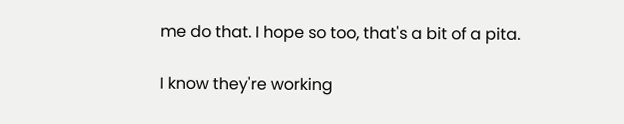me do that. I hope so too, that's a bit of a pita.

I know they're working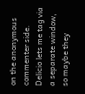on the anonymous commenter side. Delicio lets me tag via a separate window, so maybe they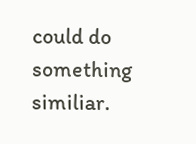could do something similiar.